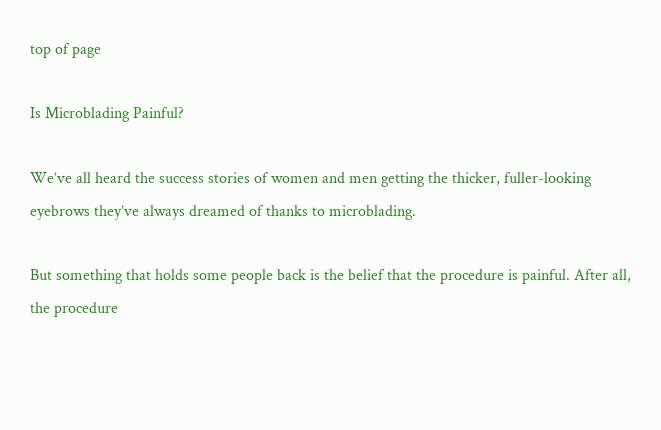top of page

Is Microblading Painful?

We’ve all heard the success stories of women and men getting the thicker, fuller-looking eyebrows they’ve always dreamed of thanks to microblading.

But something that holds some people back is the belief that the procedure is painful. After all, the procedure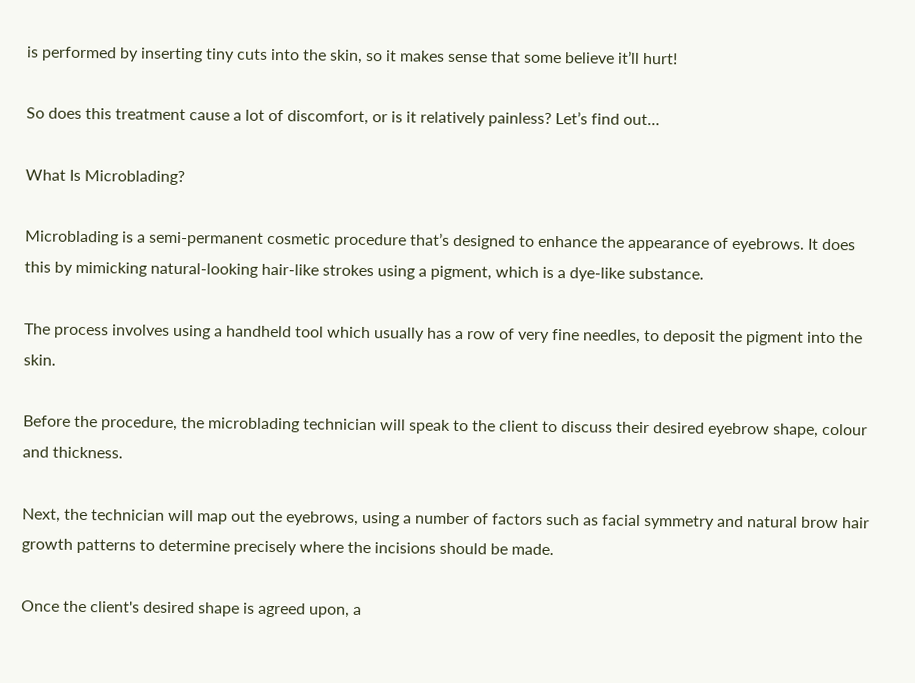is performed by inserting tiny cuts into the skin, so it makes sense that some believe it’ll hurt!

So does this treatment cause a lot of discomfort, or is it relatively painless? Let’s find out…

What Is Microblading?

Microblading is a semi-permanent cosmetic procedure that’s designed to enhance the appearance of eyebrows. It does this by mimicking natural-looking hair-like strokes using a pigment, which is a dye-like substance.

The process involves using a handheld tool which usually has a row of very fine needles, to deposit the pigment into the skin.

Before the procedure, the microblading technician will speak to the client to discuss their desired eyebrow shape, colour and thickness.

Next, the technician will map out the eyebrows, using a number of factors such as facial symmetry and natural brow hair growth patterns to determine precisely where the incisions should be made.

Once the client's desired shape is agreed upon, a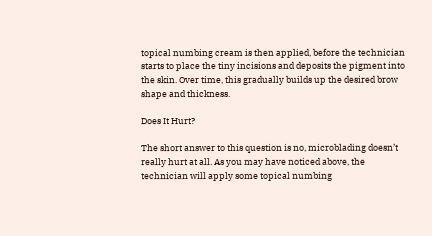topical numbing cream is then applied, before the technician starts to place the tiny incisions and deposits the pigment into the skin. Over time, this gradually builds up the desired brow shape and thickness.

Does It Hurt?

The short answer to this question is no, microblading doesn’t really hurt at all. As you may have noticed above, the technician will apply some topical numbing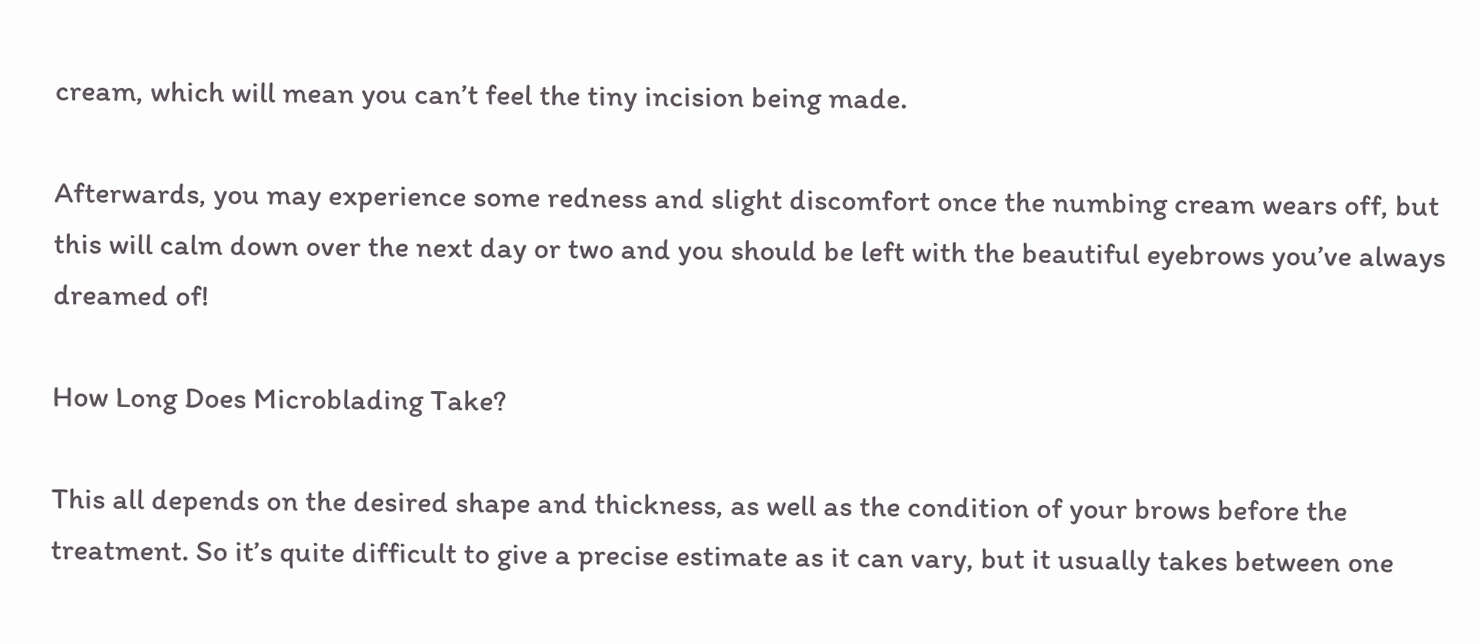cream, which will mean you can’t feel the tiny incision being made.

Afterwards, you may experience some redness and slight discomfort once the numbing cream wears off, but this will calm down over the next day or two and you should be left with the beautiful eyebrows you’ve always dreamed of!

How Long Does Microblading Take?

This all depends on the desired shape and thickness, as well as the condition of your brows before the treatment. So it’s quite difficult to give a precise estimate as it can vary, but it usually takes between one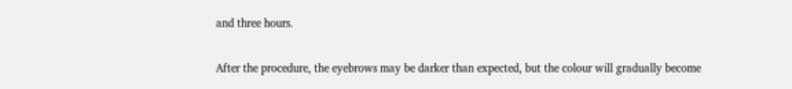and three hours.

After the procedure, the eyebrows may be darker than expected, but the colour will gradually become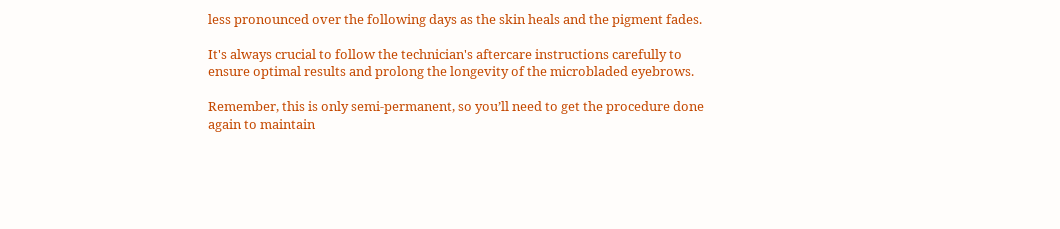less pronounced over the following days as the skin heals and the pigment fades.

It's always crucial to follow the technician's aftercare instructions carefully to ensure optimal results and prolong the longevity of the microbladed eyebrows.

Remember, this is only semi-permanent, so you’ll need to get the procedure done again to maintain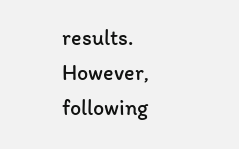results. However, following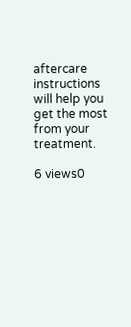aftercare instructions will help you get the most from your treatment.

6 views0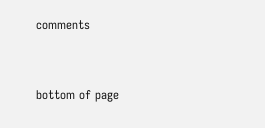comments


bottom of page